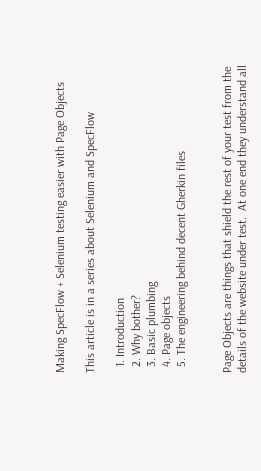Making SpecFlow + Selenium testing easier with Page Objects

This article is in a series about Selenium and SpecFlow

  1. Introduction
  2. Why bother?
  3. Basic plumbing
  4. Page objects
  5. The engineering behind decent Gherkin files


Page Objects are things that shield the rest of your test from the details of the website under test.  At one end they understand all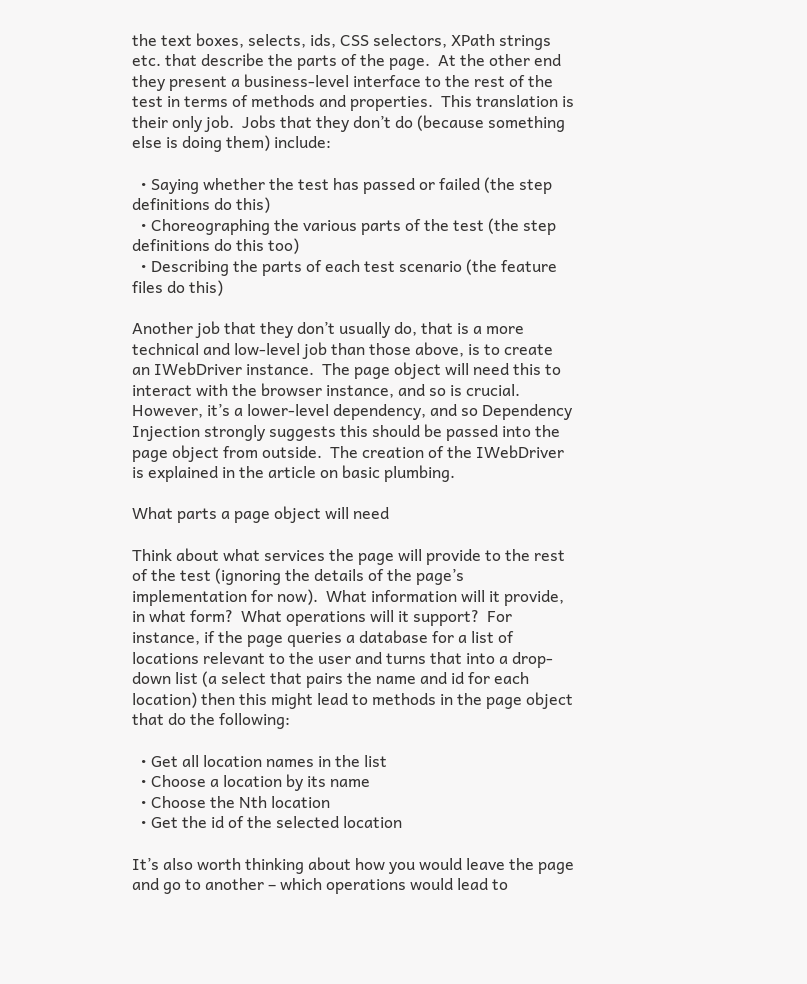the text boxes, selects, ids, CSS selectors, XPath strings etc. that describe the parts of the page.  At the other end they present a business-level interface to the rest of the test in terms of methods and properties.  This translation is their only job.  Jobs that they don’t do (because something else is doing them) include:

  • Saying whether the test has passed or failed (the step definitions do this)
  • Choreographing the various parts of the test (the step definitions do this too)
  • Describing the parts of each test scenario (the feature files do this)

Another job that they don’t usually do, that is a more technical and low-level job than those above, is to create an IWebDriver instance.  The page object will need this to interact with the browser instance, and so is crucial.  However, it’s a lower-level dependency, and so Dependency Injection strongly suggests this should be passed into the page object from outside.  The creation of the IWebDriver is explained in the article on basic plumbing.

What parts a page object will need

Think about what services the page will provide to the rest of the test (ignoring the details of the page’s implementation for now).  What information will it provide, in what form?  What operations will it support?  For instance, if the page queries a database for a list of locations relevant to the user and turns that into a drop-down list (a select that pairs the name and id for each location) then this might lead to methods in the page object that do the following:

  • Get all location names in the list
  • Choose a location by its name
  • Choose the Nth location
  • Get the id of the selected location

It’s also worth thinking about how you would leave the page and go to another – which operations would lead to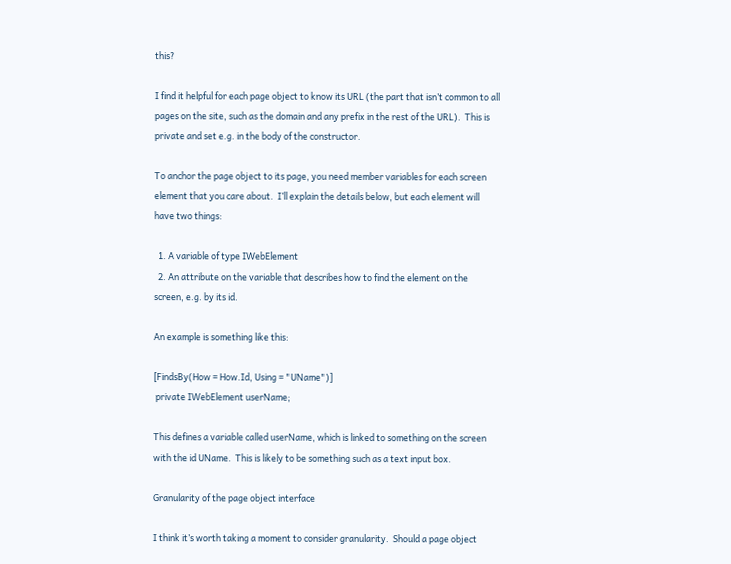this?

I find it helpful for each page object to know its URL (the part that isn’t common to all pages on the site, such as the domain and any prefix in the rest of the URL).  This is private and set e.g. in the body of the constructor.

To anchor the page object to its page, you need member variables for each screen element that you care about.  I’ll explain the details below, but each element will have two things:

  1. A variable of type IWebElement
  2. An attribute on the variable that describes how to find the element on the screen, e.g. by its id.

An example is something like this:

[FindsBy(How = How.Id, Using = "UName")]
 private IWebElement userName;

This defines a variable called userName, which is linked to something on the screen with the id UName.  This is likely to be something such as a text input box.

Granularity of the page object interface

I think it’s worth taking a moment to consider granularity.  Should a page object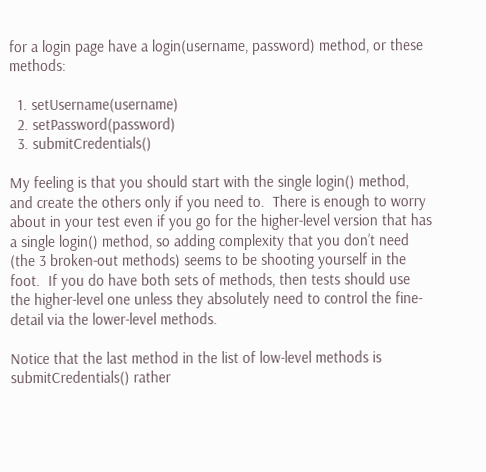for a login page have a login(username, password) method, or these methods:

  1. setUsername(username)
  2. setPassword(password)
  3. submitCredentials()

My feeling is that you should start with the single login() method, and create the others only if you need to.  There is enough to worry about in your test even if you go for the higher-level version that has a single login() method, so adding complexity that you don’t need (the 3 broken-out methods) seems to be shooting yourself in the foot.  If you do have both sets of methods, then tests should use the higher-level one unless they absolutely need to control the fine-detail via the lower-level methods.

Notice that the last method in the list of low-level methods is submitCredentials() rather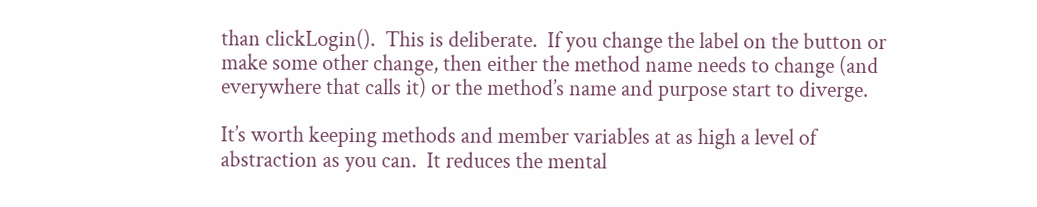than clickLogin().  This is deliberate.  If you change the label on the button or make some other change, then either the method name needs to change (and everywhere that calls it) or the method’s name and purpose start to diverge.

It’s worth keeping methods and member variables at as high a level of abstraction as you can.  It reduces the mental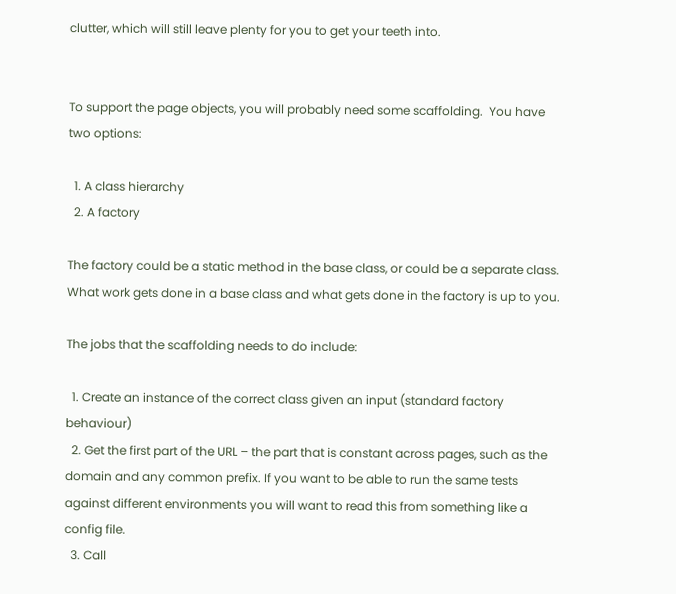clutter, which will still leave plenty for you to get your teeth into.


To support the page objects, you will probably need some scaffolding.  You have two options:

  1. A class hierarchy
  2. A factory

The factory could be a static method in the base class, or could be a separate class.  What work gets done in a base class and what gets done in the factory is up to you.

The jobs that the scaffolding needs to do include:

  1. Create an instance of the correct class given an input (standard factory behaviour)
  2. Get the first part of the URL – the part that is constant across pages, such as the domain and any common prefix. If you want to be able to run the same tests against different environments you will want to read this from something like a config file.
  3. Call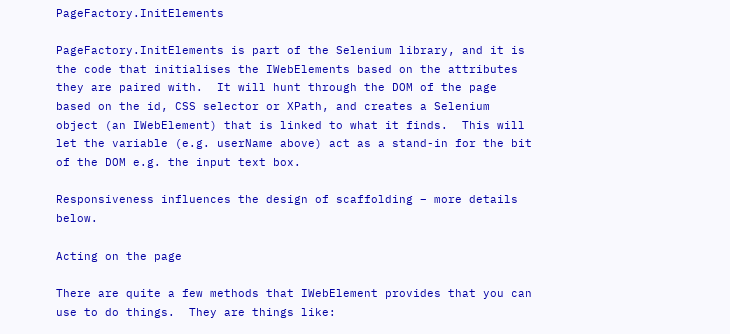PageFactory.InitElements

PageFactory.InitElements is part of the Selenium library, and it is the code that initialises the IWebElements based on the attributes they are paired with.  It will hunt through the DOM of the page based on the id, CSS selector or XPath, and creates a Selenium object (an IWebElement) that is linked to what it finds.  This will let the variable (e.g. userName above) act as a stand-in for the bit of the DOM e.g. the input text box.

Responsiveness influences the design of scaffolding – more details below.

Acting on the page

There are quite a few methods that IWebElement provides that you can use to do things.  They are things like: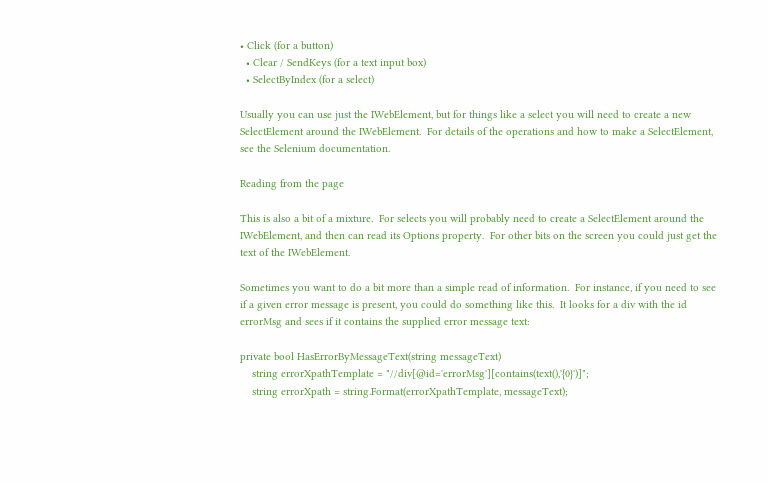• Click (for a button)
  • Clear / SendKeys (for a text input box)
  • SelectByIndex (for a select)

Usually you can use just the IWebElement, but for things like a select you will need to create a new SelectElement around the IWebElement.  For details of the operations and how to make a SelectElement, see the Selenium documentation.

Reading from the page

This is also a bit of a mixture.  For selects you will probably need to create a SelectElement around the IWebElement, and then can read its Options property.  For other bits on the screen you could just get the text of the IWebElement.

Sometimes you want to do a bit more than a simple read of information.  For instance, if you need to see if a given error message is present, you could do something like this.  It looks for a div with the id errorMsg and sees if it contains the supplied error message text:

private bool HasErrorByMessageText(string messageText)
    string errorXpathTemplate = "//div[@id='errorMsg'][contains(text(),'{0}')]";
    string errorXpath = string.Format(errorXpathTemplate, messageText);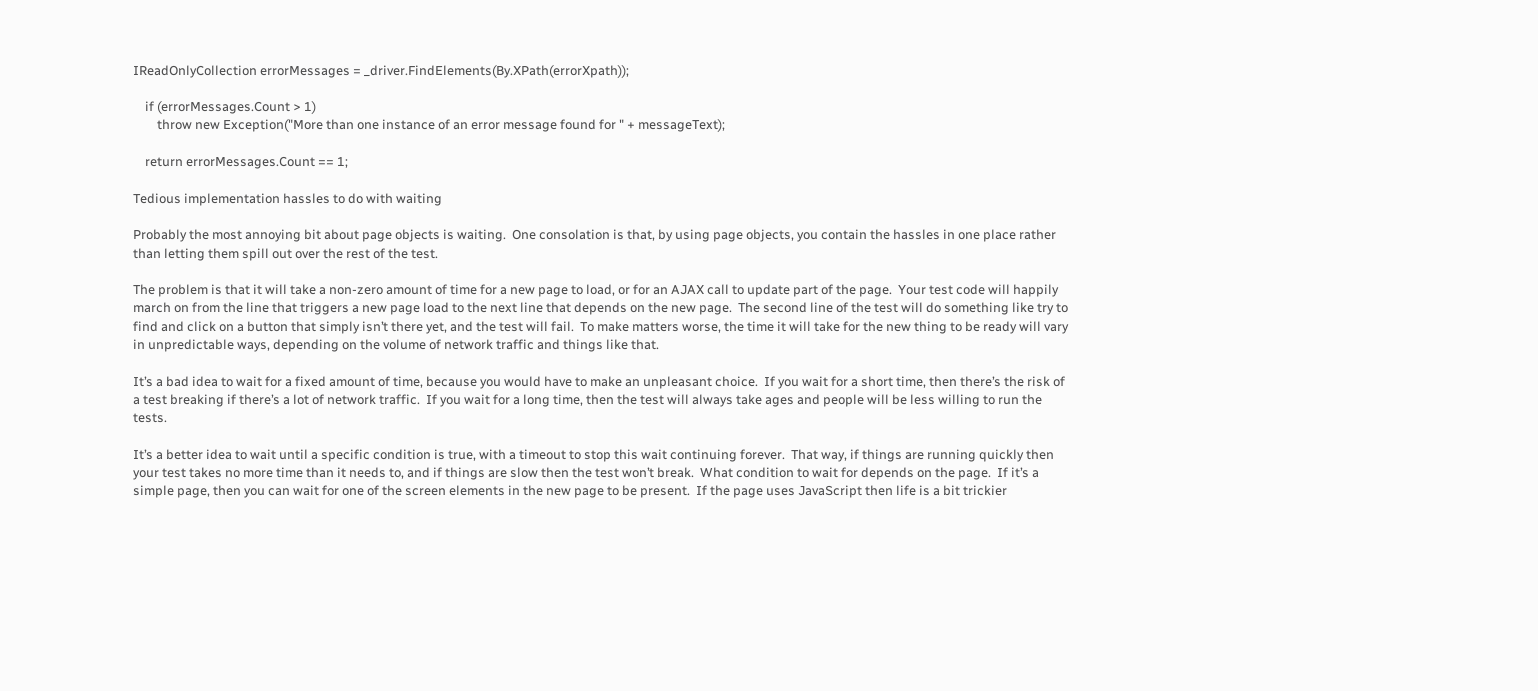IReadOnlyCollection errorMessages = _driver.FindElements(By.XPath(errorXpath));

    if (errorMessages.Count > 1)
        throw new Exception("More than one instance of an error message found for " + messageText);

    return errorMessages.Count == 1;

Tedious implementation hassles to do with waiting

Probably the most annoying bit about page objects is waiting.  One consolation is that, by using page objects, you contain the hassles in one place rather than letting them spill out over the rest of the test.

The problem is that it will take a non-zero amount of time for a new page to load, or for an AJAX call to update part of the page.  Your test code will happily march on from the line that triggers a new page load to the next line that depends on the new page.  The second line of the test will do something like try to find and click on a button that simply isn’t there yet, and the test will fail.  To make matters worse, the time it will take for the new thing to be ready will vary in unpredictable ways, depending on the volume of network traffic and things like that.

It’s a bad idea to wait for a fixed amount of time, because you would have to make an unpleasant choice.  If you wait for a short time, then there’s the risk of a test breaking if there’s a lot of network traffic.  If you wait for a long time, then the test will always take ages and people will be less willing to run the tests.

It’s a better idea to wait until a specific condition is true, with a timeout to stop this wait continuing forever.  That way, if things are running quickly then your test takes no more time than it needs to, and if things are slow then the test won’t break.  What condition to wait for depends on the page.  If it’s a simple page, then you can wait for one of the screen elements in the new page to be present.  If the page uses JavaScript then life is a bit trickier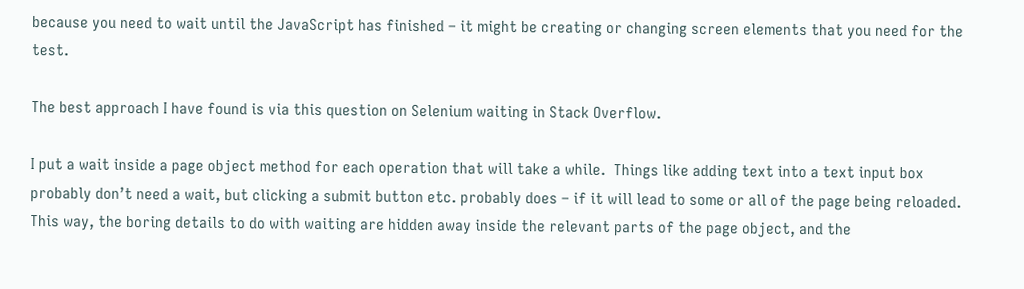because you need to wait until the JavaScript has finished – it might be creating or changing screen elements that you need for the test.

The best approach I have found is via this question on Selenium waiting in Stack Overflow.

I put a wait inside a page object method for each operation that will take a while.  Things like adding text into a text input box probably don’t need a wait, but clicking a submit button etc. probably does – if it will lead to some or all of the page being reloaded.  This way, the boring details to do with waiting are hidden away inside the relevant parts of the page object, and the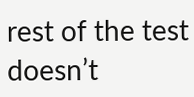rest of the test doesn’t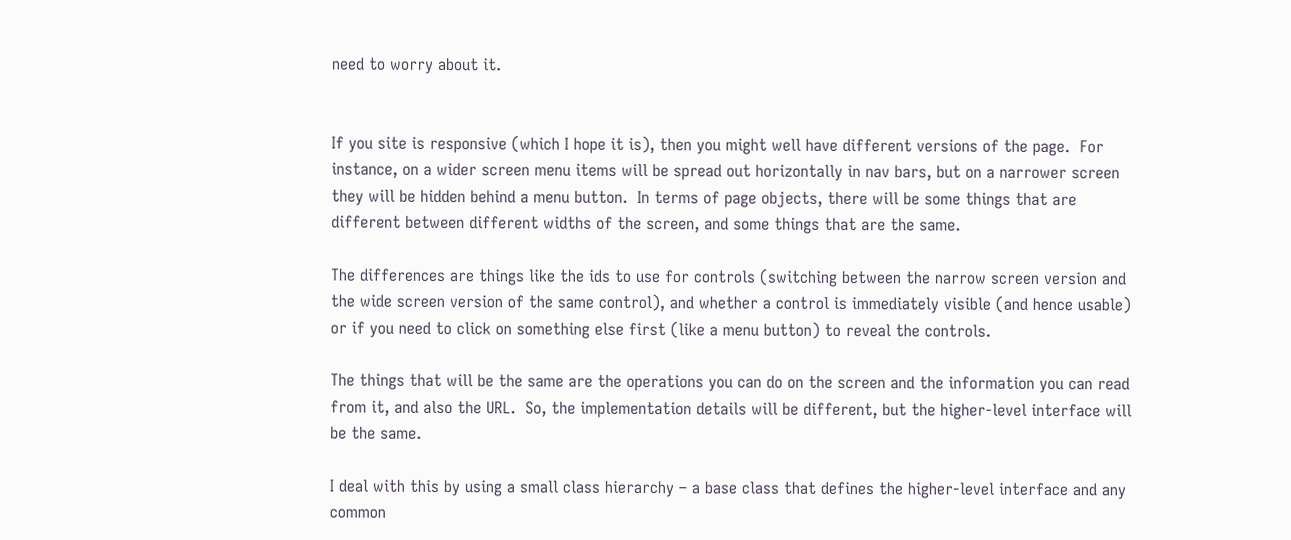need to worry about it.


If you site is responsive (which I hope it is), then you might well have different versions of the page.  For instance, on a wider screen menu items will be spread out horizontally in nav bars, but on a narrower screen they will be hidden behind a menu button.  In terms of page objects, there will be some things that are different between different widths of the screen, and some things that are the same.

The differences are things like the ids to use for controls (switching between the narrow screen version and the wide screen version of the same control), and whether a control is immediately visible (and hence usable) or if you need to click on something else first (like a menu button) to reveal the controls.

The things that will be the same are the operations you can do on the screen and the information you can read from it, and also the URL.  So, the implementation details will be different, but the higher-level interface will be the same.

I deal with this by using a small class hierarchy – a base class that defines the higher-level interface and any common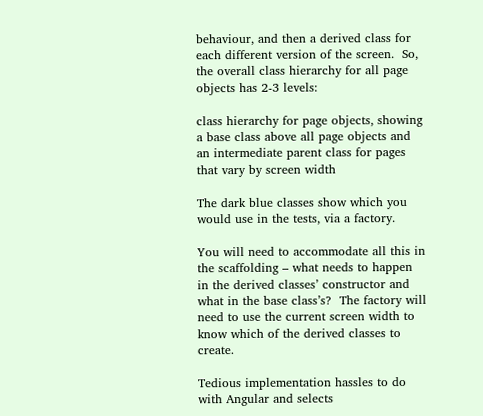behaviour, and then a derived class for each different version of the screen.  So, the overall class hierarchy for all page objects has 2-3 levels:

class hierarchy for page objects, showing a base class above all page objects and an intermediate parent class for pages that vary by screen width

The dark blue classes show which you would use in the tests, via a factory.

You will need to accommodate all this in the scaffolding – what needs to happen in the derived classes’ constructor and what in the base class’s?  The factory will need to use the current screen width to know which of the derived classes to create.

Tedious implementation hassles to do with Angular and selects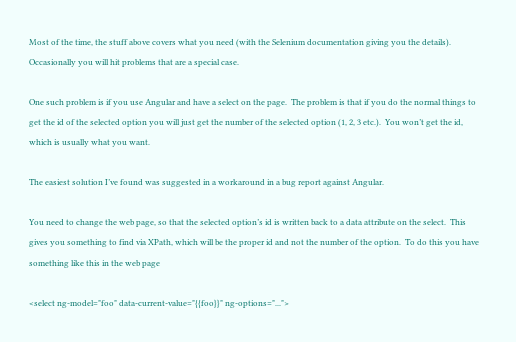Most of the time, the stuff above covers what you need (with the Selenium documentation giving you the details).  Occasionally you will hit problems that are a special case.

One such problem is if you use Angular and have a select on the page.  The problem is that if you do the normal things to get the id of the selected option you will just get the number of the selected option (1, 2, 3 etc.).  You won’t get the id, which is usually what you want.

The easiest solution I’ve found was suggested in a workaround in a bug report against Angular.

You need to change the web page, so that the selected option’s id is written back to a data attribute on the select.  This gives you something to find via XPath, which will be the proper id and not the number of the option.  To do this you have something like this in the web page

<select ng-model="foo" data-current-value="{{foo}}" ng-options="...">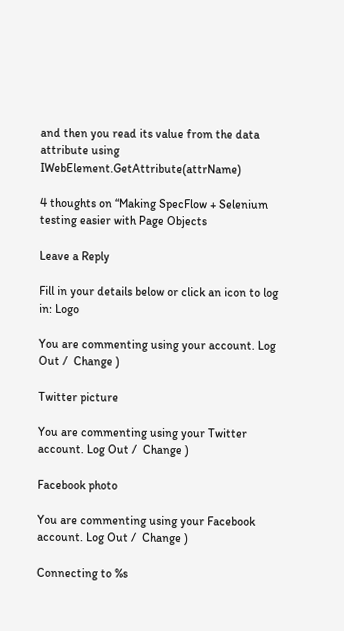and then you read its value from the data attribute using IWebElement.GetAttribute(attrName)

4 thoughts on “Making SpecFlow + Selenium testing easier with Page Objects

Leave a Reply

Fill in your details below or click an icon to log in: Logo

You are commenting using your account. Log Out /  Change )

Twitter picture

You are commenting using your Twitter account. Log Out /  Change )

Facebook photo

You are commenting using your Facebook account. Log Out /  Change )

Connecting to %s